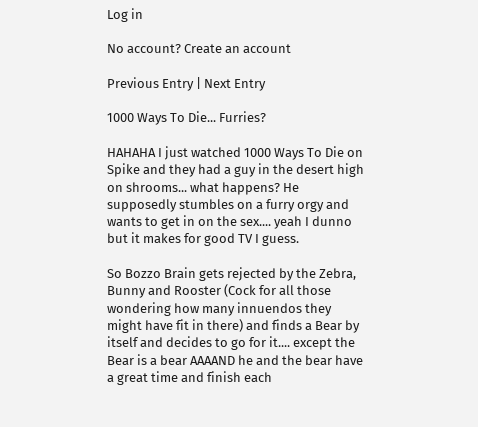Log in

No account? Create an account

Previous Entry | Next Entry

1000 Ways To Die... Furries?

HAHAHA I just watched 1000 Ways To Die on Spike and they had a guy in the desert high on shrooms... what happens? He supposedly stumbles on a furry orgy and wants to get in on the sex.... yeah I dunno but it makes for good TV I guess.

So Bozzo Brain gets rejected by the Zebra, Bunny and Rooster (Cock for all those wondering how many innuendos they might have fit in there) and finds a Bear by itself and decides to go for it.... except the Bear is a bear AAAAND he and the bear have a great time and finish each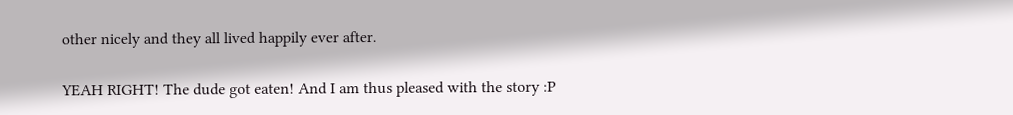other nicely and they all lived happily ever after.

YEAH RIGHT! The dude got eaten! And I am thus pleased with the story :P